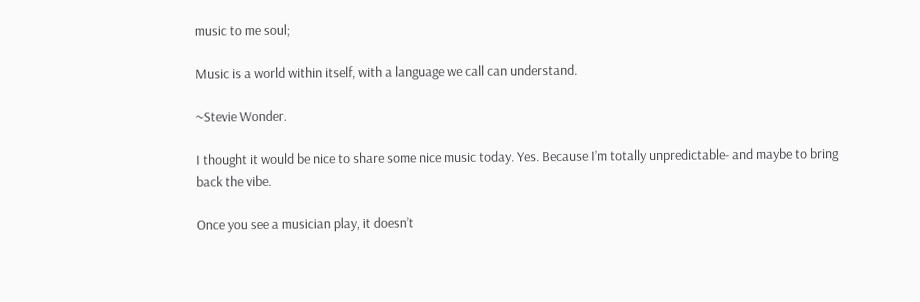music to me soul;

Music is a world within itself, with a language we call can understand.

~Stevie Wonder.

I thought it would be nice to share some nice music today. Yes. Because I’m totally unpredictable- and maybe to bring back the vibe.

Once you see a musician play, it doesn’t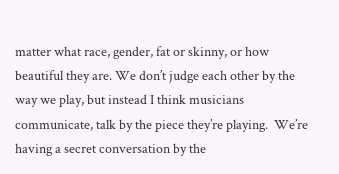matter what race, gender, fat or skinny, or how beautiful they are. We don’t judge each other by the way we play, but instead I think musicians communicate, talk by the piece they’re playing.  We’re having a secret conversation by the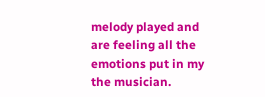melody played and are feeling all the emotions put in my the musician.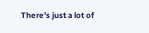There’s just a lot of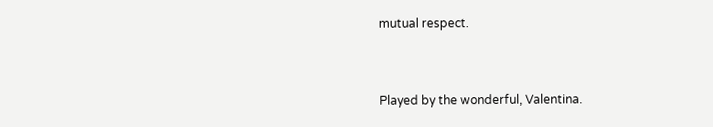mutual respect.


Played by the wonderful, Valentina.